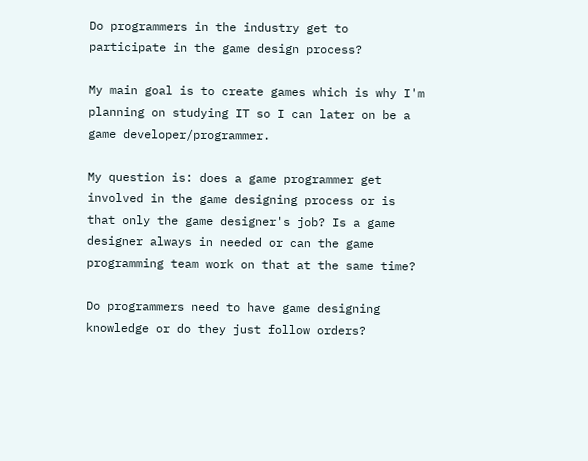Do programmers in the industry get to participate in the game design process?

My main goal is to create games which is why I'm planning on studying IT so I can later on be a game developer/programmer.

My question is: does a game programmer get involved in the game designing process or is that only the game designer's job? Is a game designer always in needed or can the game programming team work on that at the same time?

Do programmers need to have game designing knowledge or do they just follow orders?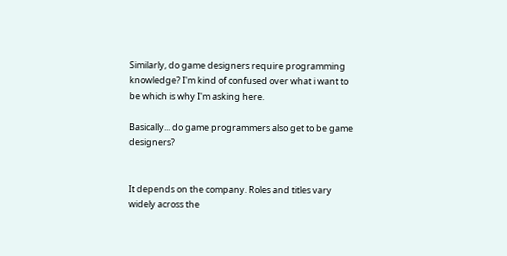Similarly, do game designers require programming knowledge? I'm kind of confused over what i want to be which is why I'm asking here.

Basically... do game programmers also get to be game designers?


It depends on the company. Roles and titles vary widely across the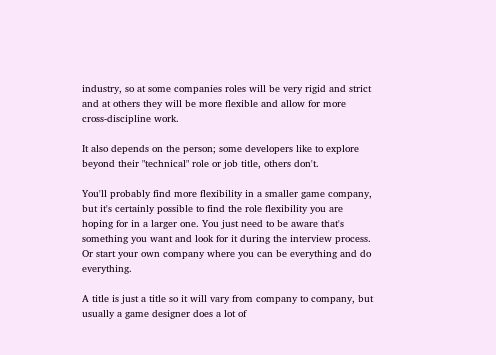industry, so at some companies roles will be very rigid and strict and at others they will be more flexible and allow for more cross-discipline work.

It also depends on the person; some developers like to explore beyond their "technical" role or job title, others don't.

You'll probably find more flexibility in a smaller game company, but it's certainly possible to find the role flexibility you are hoping for in a larger one. You just need to be aware that's something you want and look for it during the interview process. Or start your own company where you can be everything and do everything.

A title is just a title so it will vary from company to company, but usually a game designer does a lot of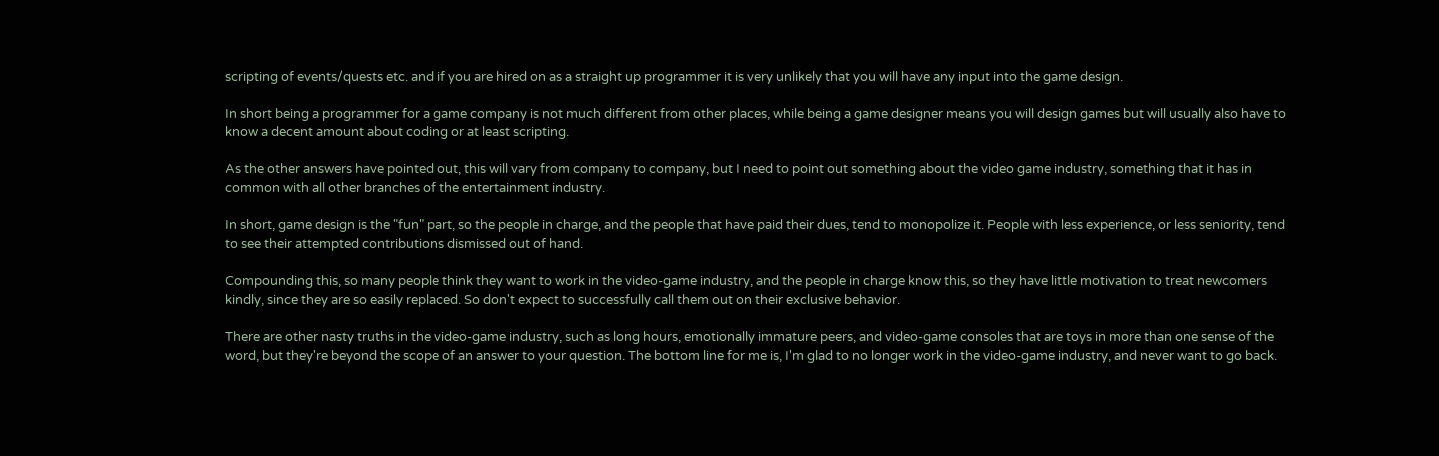scripting of events/quests etc. and if you are hired on as a straight up programmer it is very unlikely that you will have any input into the game design.

In short being a programmer for a game company is not much different from other places, while being a game designer means you will design games but will usually also have to know a decent amount about coding or at least scripting.

As the other answers have pointed out, this will vary from company to company, but I need to point out something about the video game industry, something that it has in common with all other branches of the entertainment industry.

In short, game design is the "fun" part, so the people in charge, and the people that have paid their dues, tend to monopolize it. People with less experience, or less seniority, tend to see their attempted contributions dismissed out of hand.

Compounding this, so many people think they want to work in the video-game industry, and the people in charge know this, so they have little motivation to treat newcomers kindly, since they are so easily replaced. So don't expect to successfully call them out on their exclusive behavior.

There are other nasty truths in the video-game industry, such as long hours, emotionally immature peers, and video-game consoles that are toys in more than one sense of the word, but they're beyond the scope of an answer to your question. The bottom line for me is, I'm glad to no longer work in the video-game industry, and never want to go back.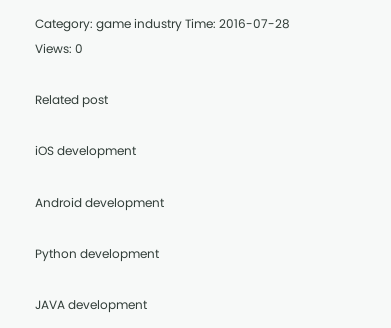Category: game industry Time: 2016-07-28 Views: 0

Related post

iOS development

Android development

Python development

JAVA development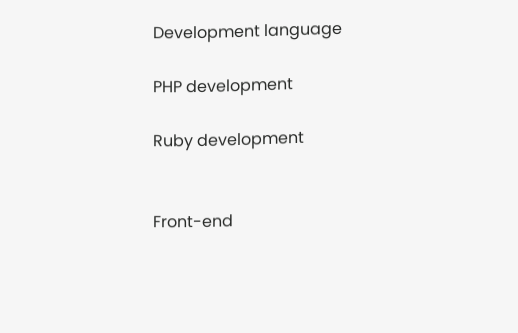Development language

PHP development

Ruby development


Front-end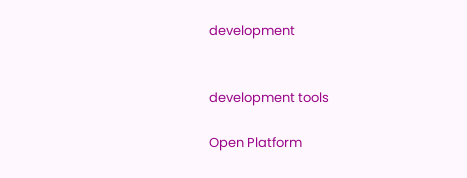development


development tools

Open Platform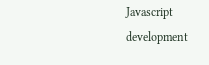Javascript development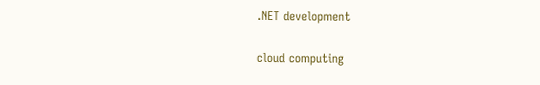.NET development

cloud computing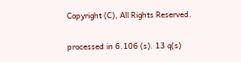Copyright (C), All Rights Reserved.

processed in 6.106 (s). 13 q(s)